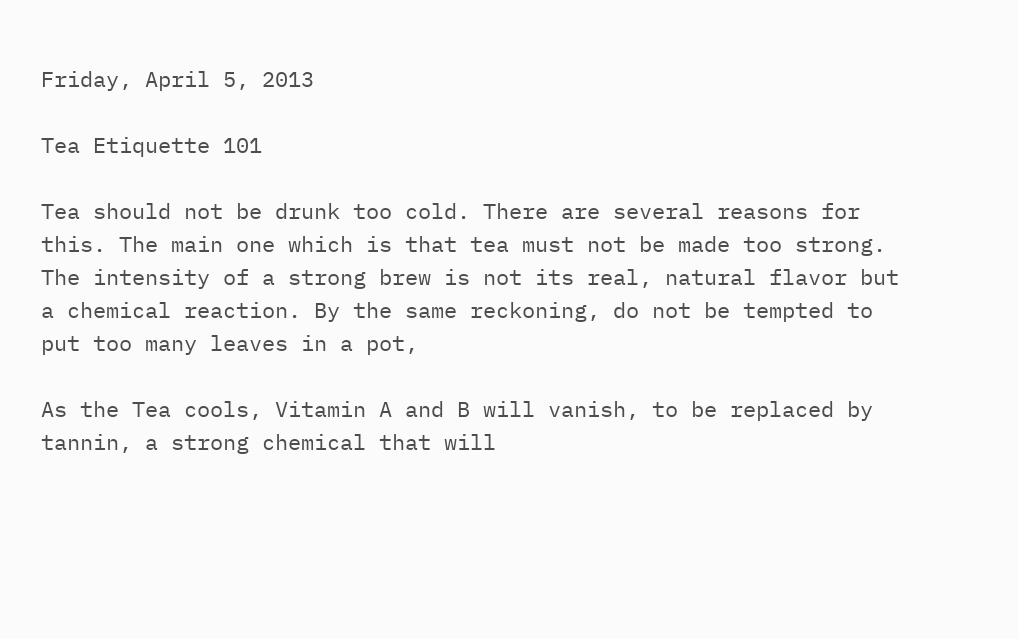Friday, April 5, 2013

Tea Etiquette 101

Tea should not be drunk too cold. There are several reasons for this. The main one which is that tea must not be made too strong. The intensity of a strong brew is not its real, natural flavor but a chemical reaction. By the same reckoning, do not be tempted to put too many leaves in a pot,

As the Tea cools, Vitamin A and B will vanish, to be replaced by tannin, a strong chemical that will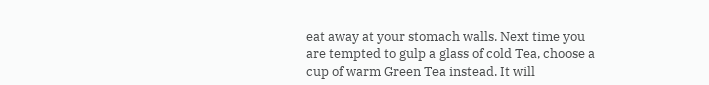eat away at your stomach walls. Next time you are tempted to gulp a glass of cold Tea, choose a cup of warm Green Tea instead. It will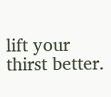lift your thirst better.